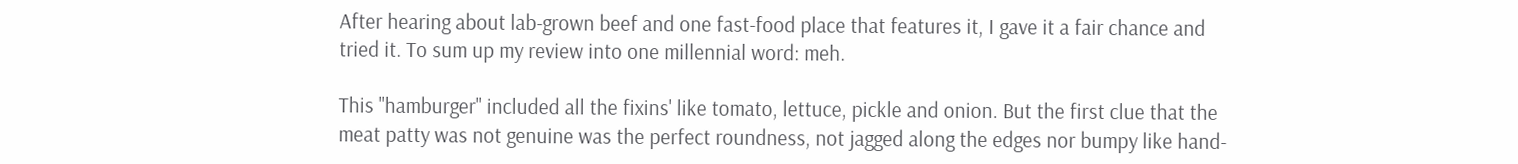After hearing about lab-grown beef and one fast-food place that features it, I gave it a fair chance and tried it. To sum up my review into one millennial word: meh.

This "hamburger" included all the fixins' like tomato, lettuce, pickle and onion. But the first clue that the meat patty was not genuine was the perfect roundness, not jagged along the edges nor bumpy like hand-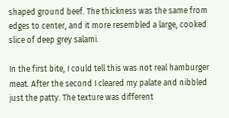shaped ground beef. The thickness was the same from edges to center, and it more resembled a large, cooked slice of deep grey salami.

In the first bite, I could tell this was not real hamburger meat. After the second I cleared my palate and nibbled just the patty. The texture was different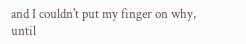and I couldn't put my finger on why, until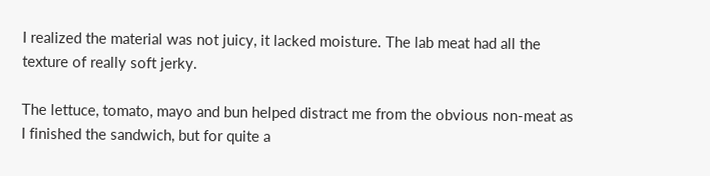I realized the material was not juicy, it lacked moisture. The lab meat had all the texture of really soft jerky.

The lettuce, tomato, mayo and bun helped distract me from the obvious non-meat as I finished the sandwich, but for quite a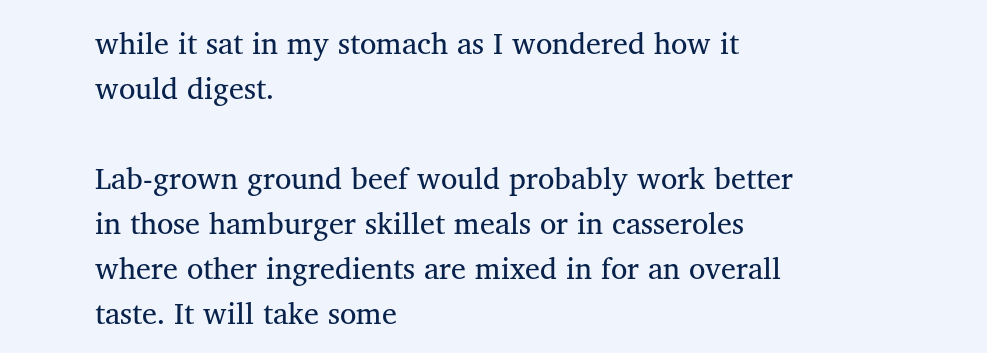while it sat in my stomach as I wondered how it would digest.

Lab-grown ground beef would probably work better in those hamburger skillet meals or in casseroles where other ingredients are mixed in for an overall taste. It will take some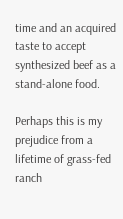time and an acquired taste to accept synthesized beef as a stand-alone food.

Perhaps this is my prejudice from a lifetime of grass-fed ranch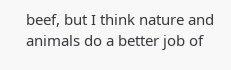beef, but I think nature and animals do a better job of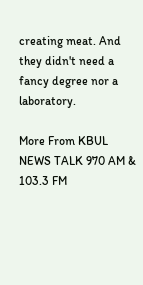creating meat. And they didn't need a fancy degree nor a laboratory.

More From KBUL NEWS TALK 970 AM & 103.3 FM